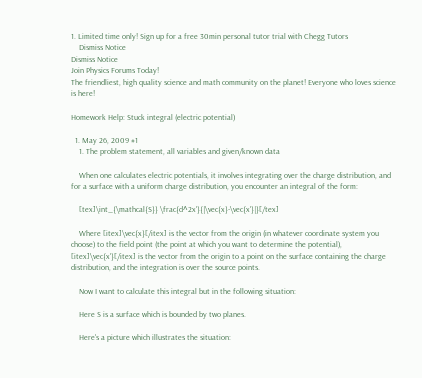1. Limited time only! Sign up for a free 30min personal tutor trial with Chegg Tutors
    Dismiss Notice
Dismiss Notice
Join Physics Forums Today!
The friendliest, high quality science and math community on the planet! Everyone who loves science is here!

Homework Help: Stuck integral (electric potential)

  1. May 26, 2009 #1
    1. The problem statement, all variables and given/known data

    When one calculates electric potentials, it involves integrating over the charge distribution, and for a surface with a uniform charge distribution, you encounter an integral of the form:

    [tex]\int_{\mathcal{S}} \frac{d^2x'}{|\vec{x}-\vec{x'}|}[/tex]

    Where [itex]\vec{x}[/itex] is the vector from the origin (in whatever coordinate system you choose) to the field point (the point at which you want to determine the potential), [itex]\vec{x'}[/itex] is the vector from the origin to a point on the surface containing the charge distribution, and the integration is over the source points.

    Now I want to calculate this integral but in the following situation:

    Here S is a surface which is bounded by two planes.

    Here's a picture which illustrates the situation: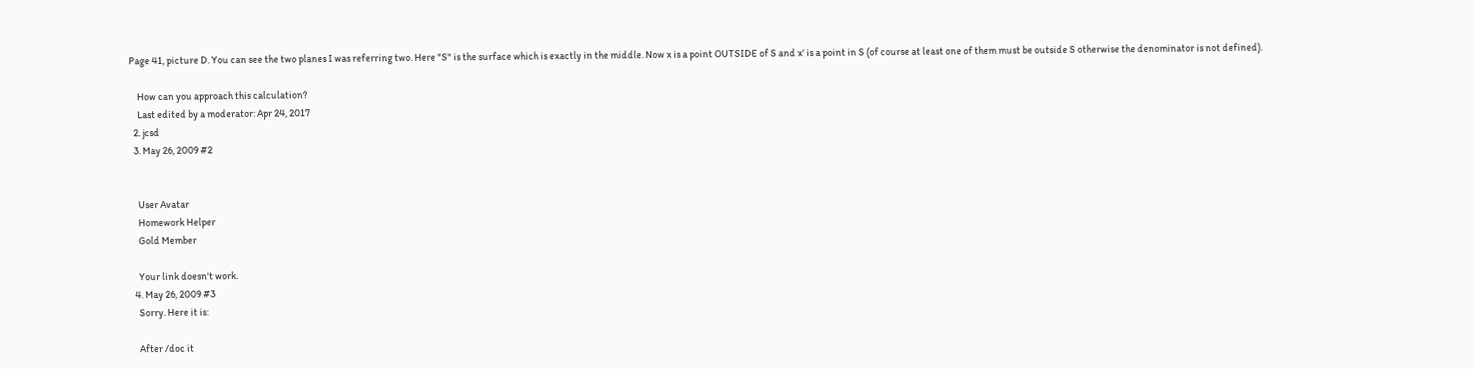Page 41, picture D. You can see the two planes I was referring two. Here "S" is the surface which is exactly in the middle. Now x is a point OUTSIDE of S and x' is a point in S (of course at least one of them must be outside S otherwise the denominator is not defined).

    How can you approach this calculation?
    Last edited by a moderator: Apr 24, 2017
  2. jcsd
  3. May 26, 2009 #2


    User Avatar
    Homework Helper
    Gold Member

    Your link doesn't work.
  4. May 26, 2009 #3
    Sorry. Here it is:

    After /doc it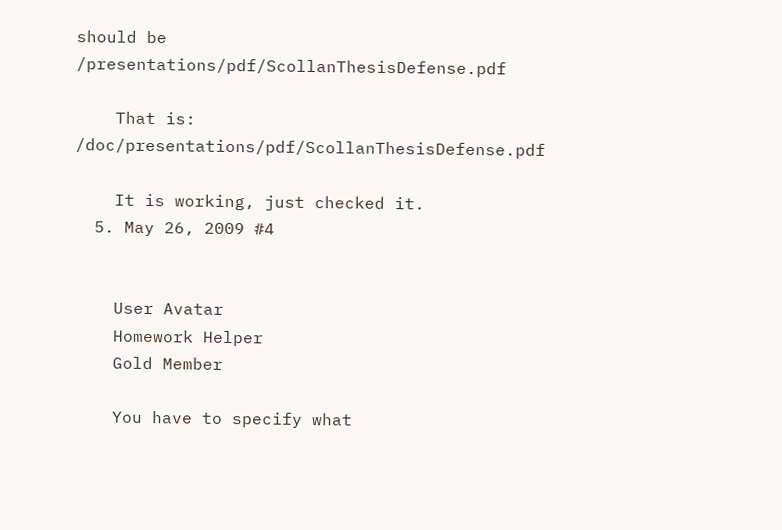should be /presentations/pdf/ScollanThesisDefense.pdf

    That is: /doc/presentations/pdf/ScollanThesisDefense.pdf

    It is working, just checked it.
  5. May 26, 2009 #4


    User Avatar
    Homework Helper
    Gold Member

    You have to specify what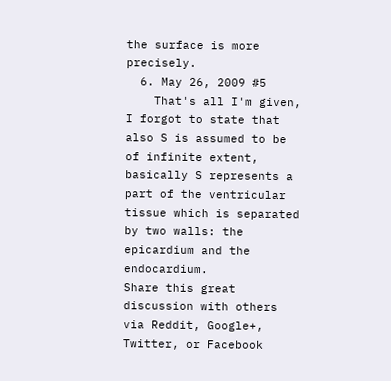the surface is more precisely.
  6. May 26, 2009 #5
    That's all I'm given, I forgot to state that also S is assumed to be of infinite extent, basically S represents a part of the ventricular tissue which is separated by two walls: the epicardium and the endocardium.
Share this great discussion with others via Reddit, Google+, Twitter, or Facebook